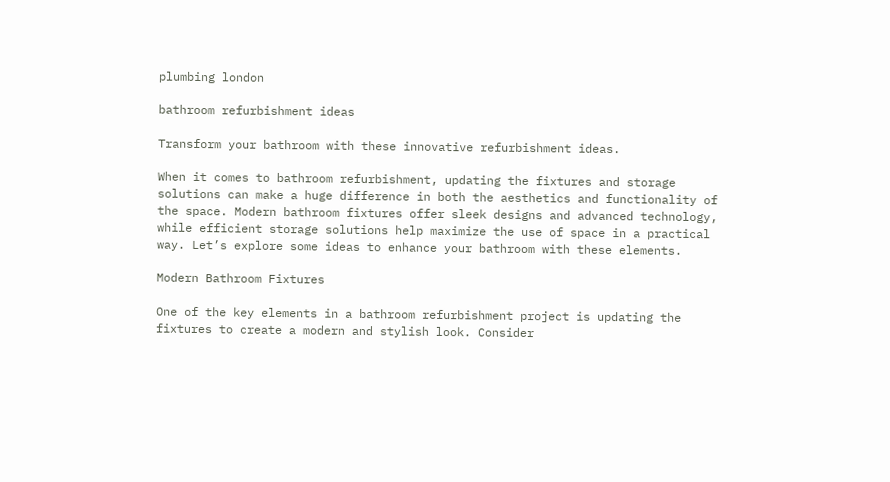plumbing london

bathroom refurbishment ideas

Transform your bathroom with these innovative refurbishment ideas.

When it comes to bathroom refurbishment, updating the fixtures and storage solutions can make a huge difference in both the aesthetics and functionality of the space. Modern bathroom fixtures offer sleek designs and advanced technology, while efficient storage solutions help maximize the use of space in a practical way. Let’s explore some ideas to enhance your bathroom with these elements.

Modern Bathroom Fixtures

One of the key elements in a bathroom refurbishment project is updating the fixtures to create a modern and stylish look. Consider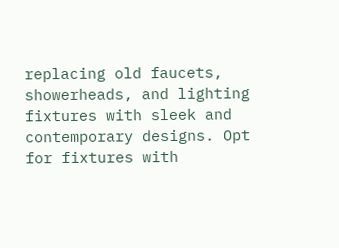replacing old faucets, showerheads, and lighting fixtures with sleek and contemporary designs. Opt for fixtures with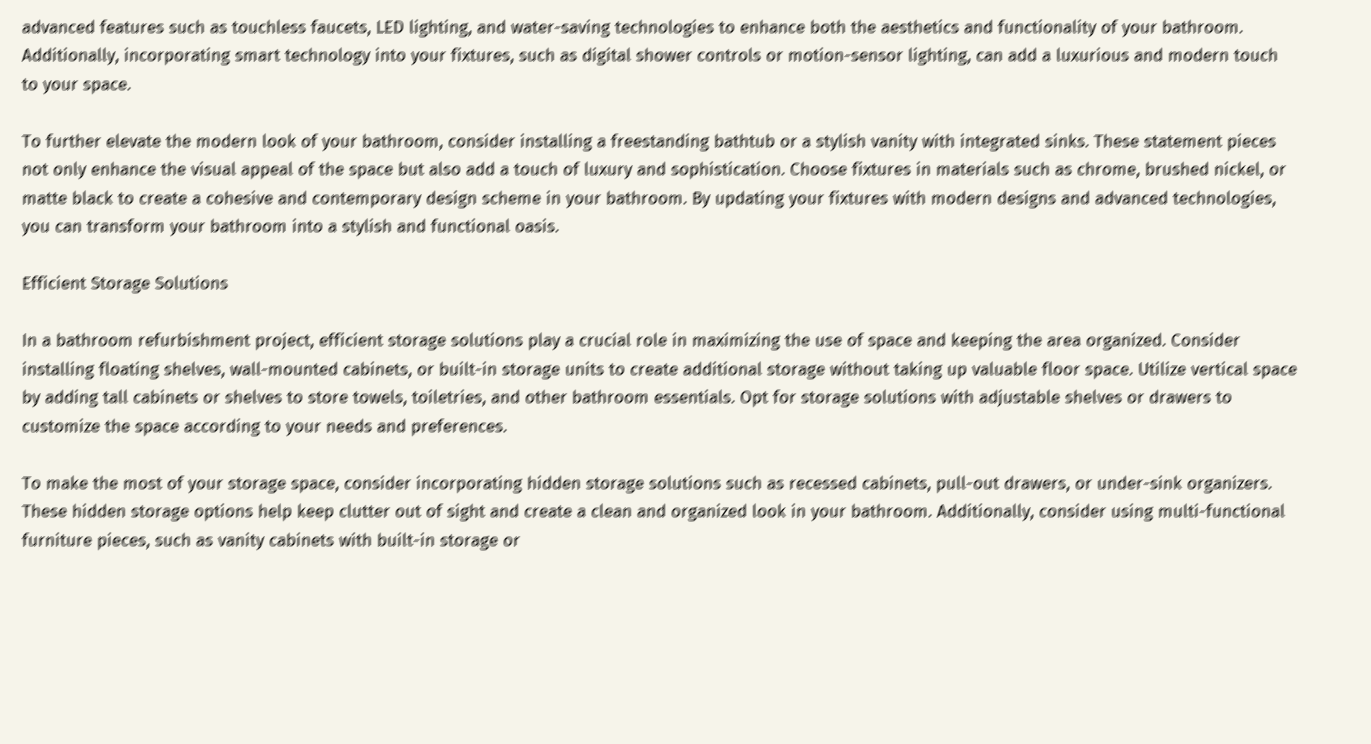advanced features such as touchless faucets, LED lighting, and water-saving technologies to enhance both the aesthetics and functionality of your bathroom. Additionally, incorporating smart technology into your fixtures, such as digital shower controls or motion-sensor lighting, can add a luxurious and modern touch to your space.

To further elevate the modern look of your bathroom, consider installing a freestanding bathtub or a stylish vanity with integrated sinks. These statement pieces not only enhance the visual appeal of the space but also add a touch of luxury and sophistication. Choose fixtures in materials such as chrome, brushed nickel, or matte black to create a cohesive and contemporary design scheme in your bathroom. By updating your fixtures with modern designs and advanced technologies, you can transform your bathroom into a stylish and functional oasis.

Efficient Storage Solutions

In a bathroom refurbishment project, efficient storage solutions play a crucial role in maximizing the use of space and keeping the area organized. Consider installing floating shelves, wall-mounted cabinets, or built-in storage units to create additional storage without taking up valuable floor space. Utilize vertical space by adding tall cabinets or shelves to store towels, toiletries, and other bathroom essentials. Opt for storage solutions with adjustable shelves or drawers to customize the space according to your needs and preferences.

To make the most of your storage space, consider incorporating hidden storage solutions such as recessed cabinets, pull-out drawers, or under-sink organizers. These hidden storage options help keep clutter out of sight and create a clean and organized look in your bathroom. Additionally, consider using multi-functional furniture pieces, such as vanity cabinets with built-in storage or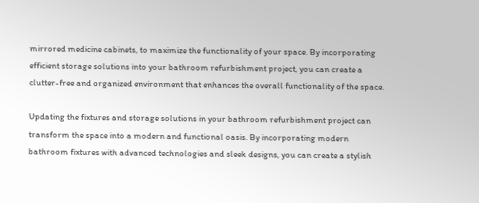mirrored medicine cabinets, to maximize the functionality of your space. By incorporating efficient storage solutions into your bathroom refurbishment project, you can create a clutter-free and organized environment that enhances the overall functionality of the space.

Updating the fixtures and storage solutions in your bathroom refurbishment project can transform the space into a modern and functional oasis. By incorporating modern bathroom fixtures with advanced technologies and sleek designs, you can create a stylish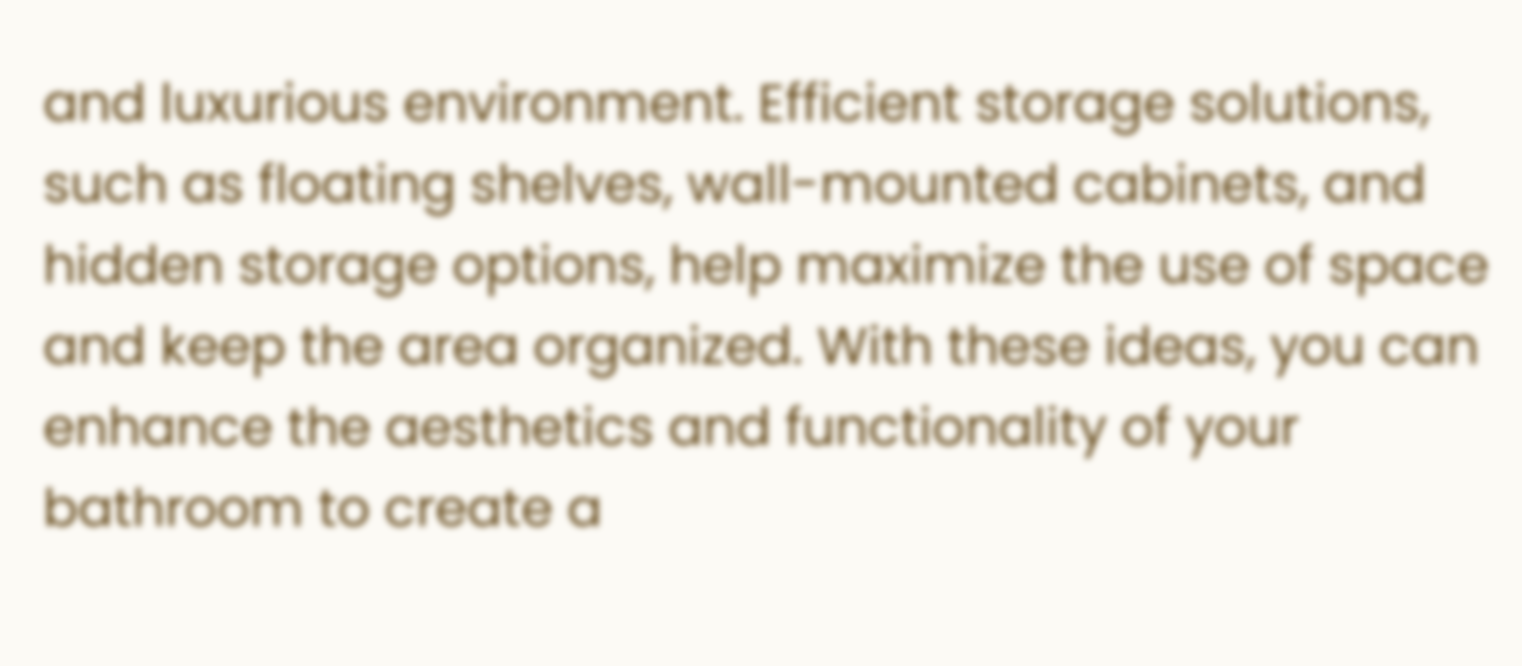and luxurious environment. Efficient storage solutions, such as floating shelves, wall-mounted cabinets, and hidden storage options, help maximize the use of space and keep the area organized. With these ideas, you can enhance the aesthetics and functionality of your bathroom to create a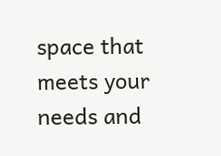space that meets your needs and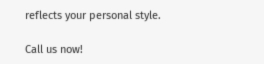reflects your personal style.

Call us now!